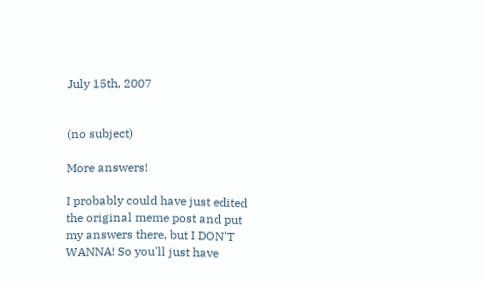July 15th, 2007


(no subject)

More answers!

I probably could have just edited the original meme post and put my answers there, but I DON'T WANNA! So you'll just have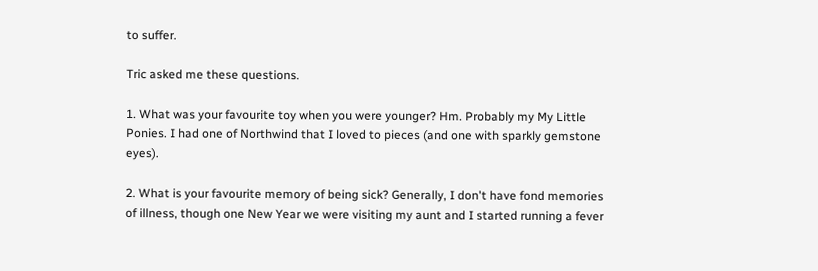to suffer.

Tric asked me these questions.

1. What was your favourite toy when you were younger? Hm. Probably my My Little Ponies. I had one of Northwind that I loved to pieces (and one with sparkly gemstone eyes).

2. What is your favourite memory of being sick? Generally, I don't have fond memories of illness, though one New Year we were visiting my aunt and I started running a fever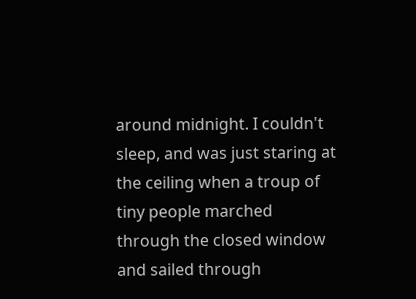around midnight. I couldn't sleep, and was just staring at the ceiling when a troup of tiny people marched through the closed window and sailed through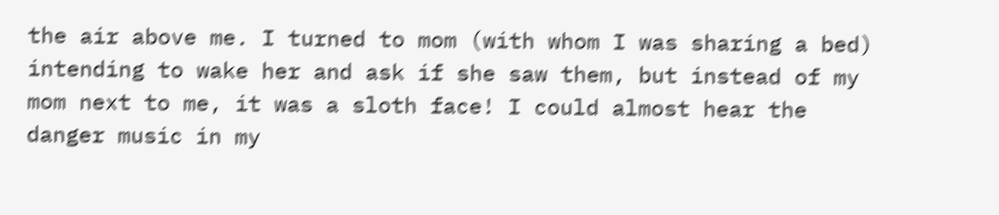the air above me. I turned to mom (with whom I was sharing a bed) intending to wake her and ask if she saw them, but instead of my mom next to me, it was a sloth face! I could almost hear the danger music in my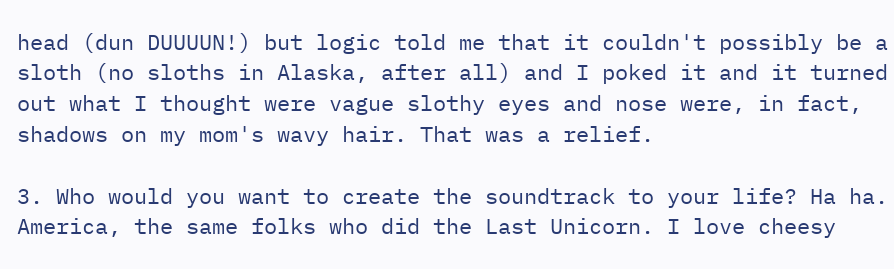head (dun DUUUUN!) but logic told me that it couldn't possibly be a sloth (no sloths in Alaska, after all) and I poked it and it turned out what I thought were vague slothy eyes and nose were, in fact, shadows on my mom's wavy hair. That was a relief.

3. Who would you want to create the soundtrack to your life? Ha ha. America, the same folks who did the Last Unicorn. I love cheesy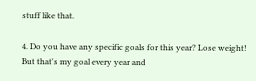stuff like that.

4. Do you have any specific goals for this year? Lose weight! But that's my goal every year and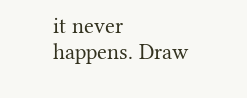it never happens. Draw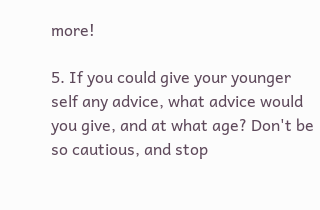more!

5. If you could give your younger self any advice, what advice would you give, and at what age? Don't be so cautious, and stop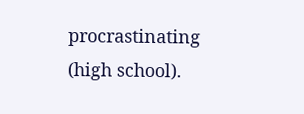procrastinating (high school).